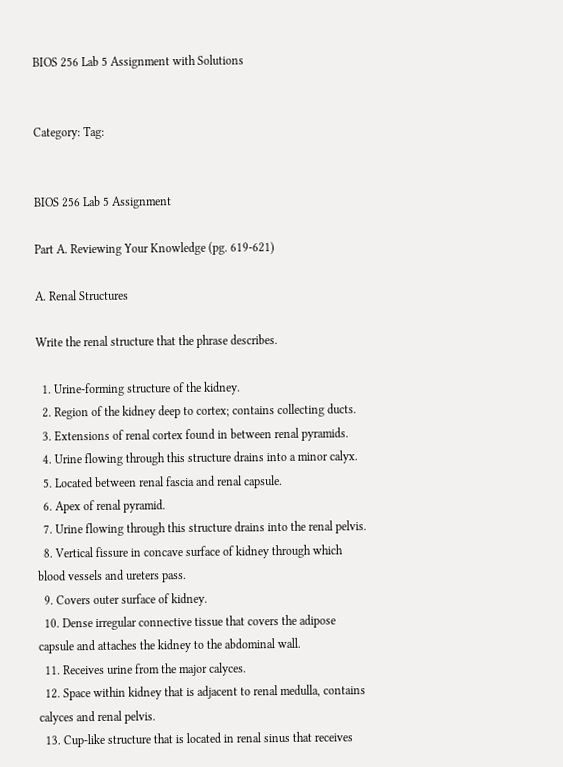BIOS 256 Lab 5 Assignment with Solutions


Category: Tag:


BIOS 256 Lab 5 Assignment

Part A. Reviewing Your Knowledge (pg. 619-621)

A. Renal Structures

Write the renal structure that the phrase describes.

  1. Urine-forming structure of the kidney.
  2. Region of the kidney deep to cortex; contains collecting ducts.
  3. Extensions of renal cortex found in between renal pyramids.
  4. Urine flowing through this structure drains into a minor calyx.
  5. Located between renal fascia and renal capsule.
  6. Apex of renal pyramid.
  7. Urine flowing through this structure drains into the renal pelvis.
  8. Vertical fissure in concave surface of kidney through which blood vessels and ureters pass.
  9. Covers outer surface of kidney.
  10. Dense irregular connective tissue that covers the adipose capsule and attaches the kidney to the abdominal wall.
  11. Receives urine from the major calyces.
  12. Space within kidney that is adjacent to renal medulla, contains calyces and renal pelvis.
  13. Cup-like structure that is located in renal sinus that receives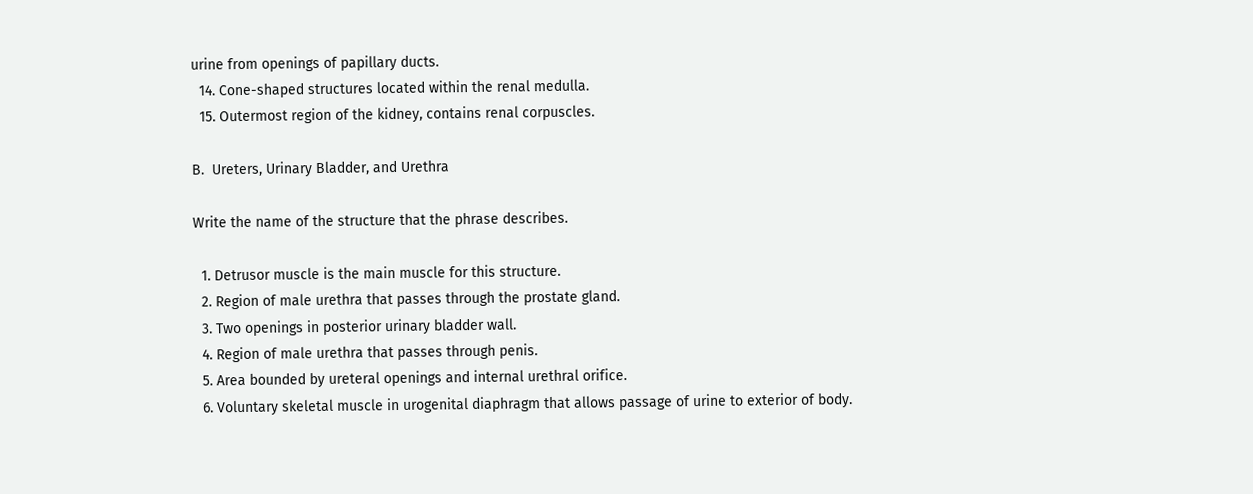urine from openings of papillary ducts.
  14. Cone-shaped structures located within the renal medulla.
  15. Outermost region of the kidney, contains renal corpuscles.

B.  Ureters, Urinary Bladder, and Urethra

Write the name of the structure that the phrase describes.

  1. Detrusor muscle is the main muscle for this structure.
  2. Region of male urethra that passes through the prostate gland.
  3. Two openings in posterior urinary bladder wall.
  4. Region of male urethra that passes through penis.
  5. Area bounded by ureteral openings and internal urethral orifice.
  6. Voluntary skeletal muscle in urogenital diaphragm that allows passage of urine to exterior of body.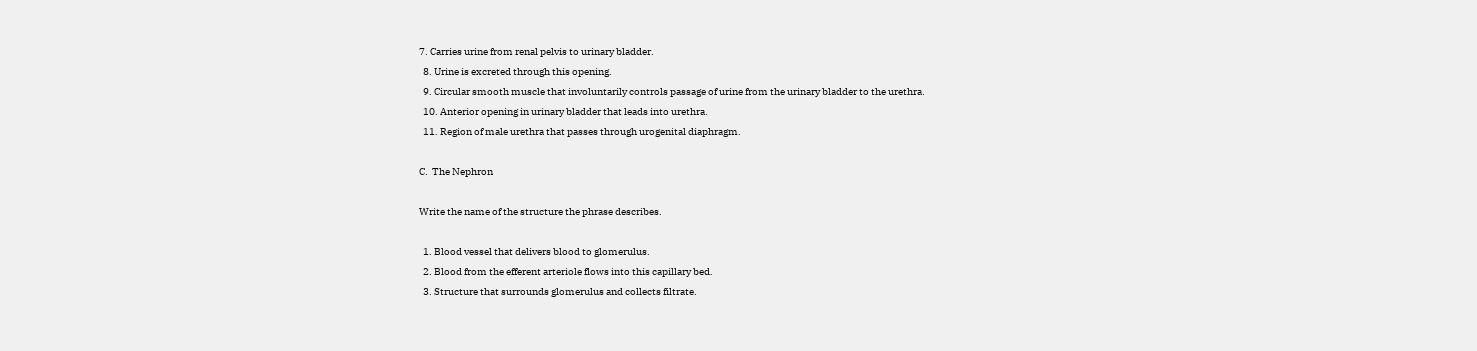7. Carries urine from renal pelvis to urinary bladder.
  8. Urine is excreted through this opening.
  9. Circular smooth muscle that involuntarily controls passage of urine from the urinary bladder to the urethra.
  10. Anterior opening in urinary bladder that leads into urethra.
  11. Region of male urethra that passes through urogenital diaphragm.

C.  The Nephron

Write the name of the structure the phrase describes.

  1. Blood vessel that delivers blood to glomerulus.
  2. Blood from the efferent arteriole flows into this capillary bed.
  3. Structure that surrounds glomerulus and collects filtrate.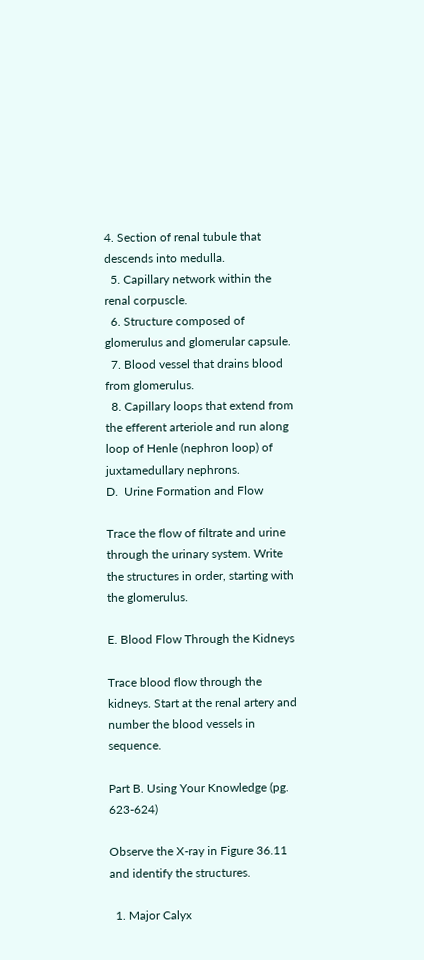4. Section of renal tubule that descends into medulla.
  5. Capillary network within the renal corpuscle.
  6. Structure composed of glomerulus and glomerular capsule.
  7. Blood vessel that drains blood from glomerulus.
  8. Capillary loops that extend from the efferent arteriole and run along loop of Henle (nephron loop) of juxtamedullary nephrons.
D.  Urine Formation and Flow

Trace the flow of filtrate and urine through the urinary system. Write the structures in order, starting with the glomerulus.

E. Blood Flow Through the Kidneys

Trace blood flow through the kidneys. Start at the renal artery and number the blood vessels in sequence.

Part B. Using Your Knowledge (pg. 623-624)

Observe the X-ray in Figure 36.11 and identify the structures.

  1. Major Calyx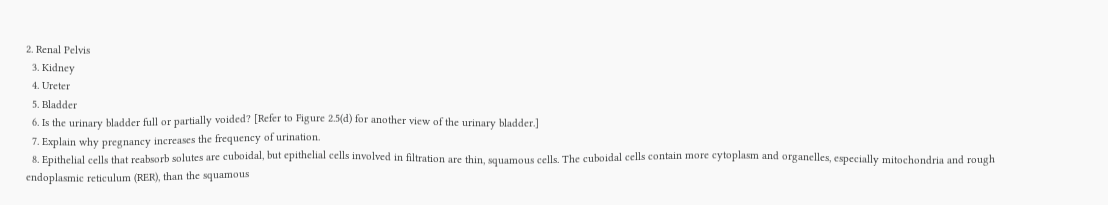2. Renal Pelvis
  3. Kidney
  4. Ureter
  5. Bladder
  6. Is the urinary bladder full or partially voided? [Refer to Figure 2.5(d) for another view of the urinary bladder.]
  7. Explain why pregnancy increases the frequency of urination.
  8. Epithelial cells that reabsorb solutes are cuboidal, but epithelial cells involved in filtration are thin, squamous cells. The cuboidal cells contain more cytoplasm and organelles, especially mitochondria and rough endoplasmic reticulum (RER), than the squamous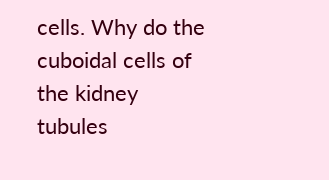cells. Why do the cuboidal cells of the kidney tubules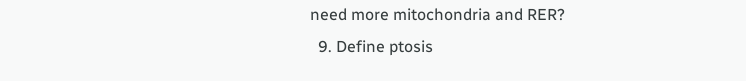need more mitochondria and RER?
  9. Define ptosis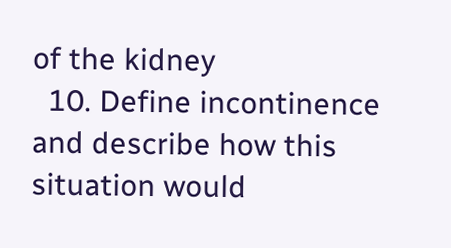of the kidney
  10. Define incontinence and describe how this situation would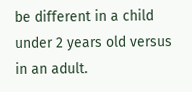be different in a child under 2 years old versus in an adult.